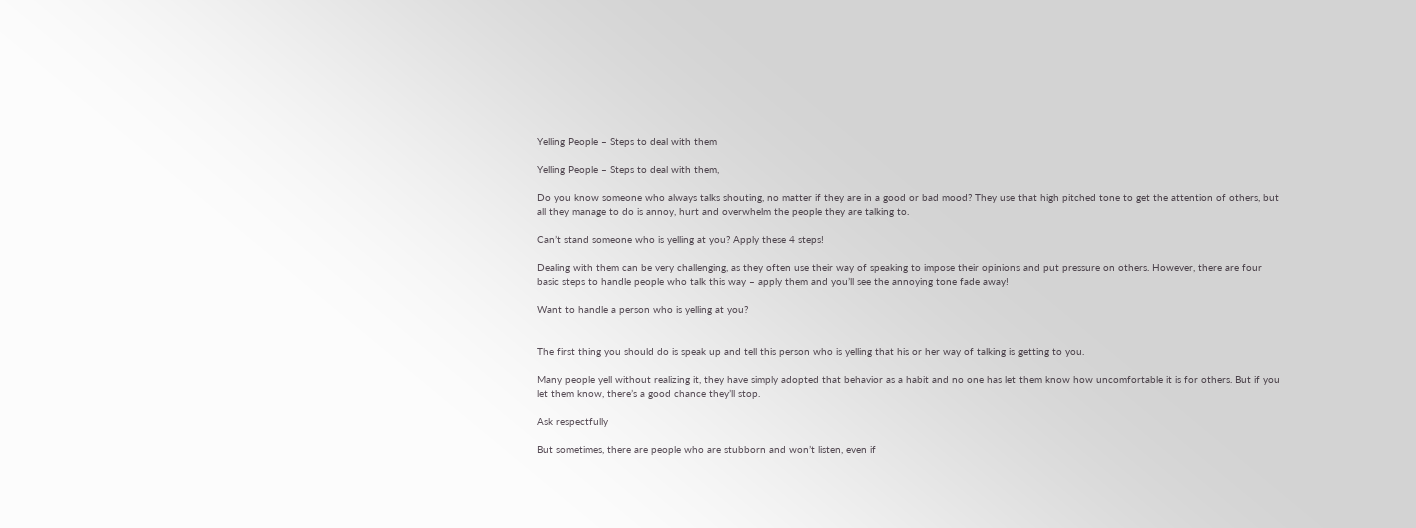Yelling People – Steps to deal with them

Yelling People – Steps to deal with them,

Do you know someone who always talks shouting, no matter if they are in a good or bad mood? They use that high pitched tone to get the attention of others, but all they manage to do is annoy, hurt and overwhelm the people they are talking to.

Can’t stand someone who is yelling at you? Apply these 4 steps!

Dealing with them can be very challenging, as they often use their way of speaking to impose their opinions and put pressure on others. However, there are four basic steps to handle people who talk this way – apply them and you’ll see the annoying tone fade away!

Want to handle a person who is yelling at you?


The first thing you should do is speak up and tell this person who is yelling that his or her way of talking is getting to you.

Many people yell without realizing it, they have simply adopted that behavior as a habit and no one has let them know how uncomfortable it is for others. But if you let them know, there’s a good chance they’ll stop.

Ask respectfully

But sometimes, there are people who are stubborn and won’t listen, even if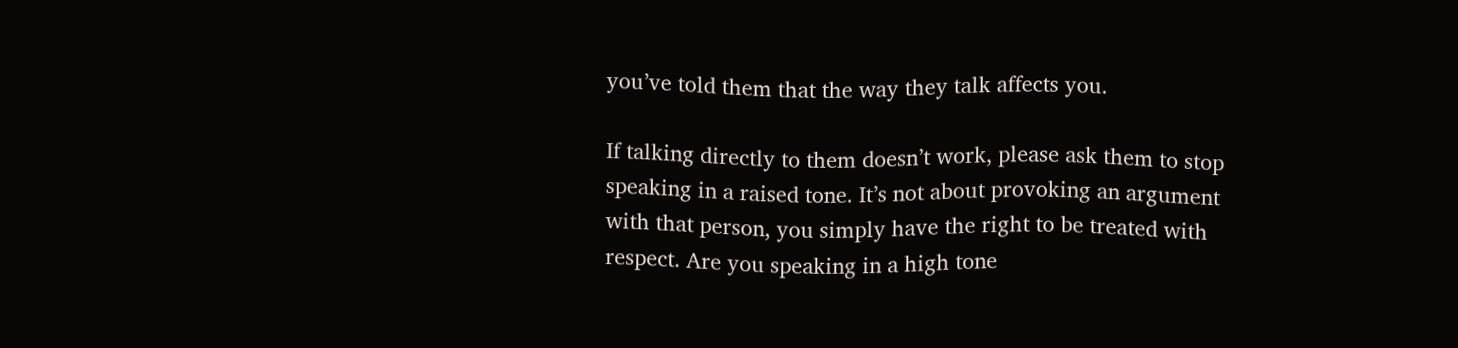you’ve told them that the way they talk affects you.

If talking directly to them doesn’t work, please ask them to stop speaking in a raised tone. It’s not about provoking an argument with that person, you simply have the right to be treated with respect. Are you speaking in a high tone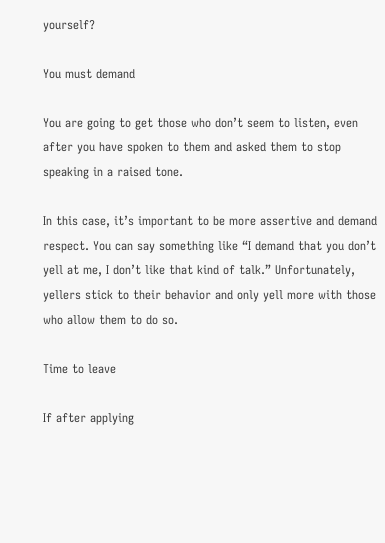yourself?

You must demand

You are going to get those who don’t seem to listen, even after you have spoken to them and asked them to stop speaking in a raised tone.

In this case, it’s important to be more assertive and demand respect. You can say something like “I demand that you don’t yell at me, I don’t like that kind of talk.” Unfortunately, yellers stick to their behavior and only yell more with those who allow them to do so.

Time to leave

If after applying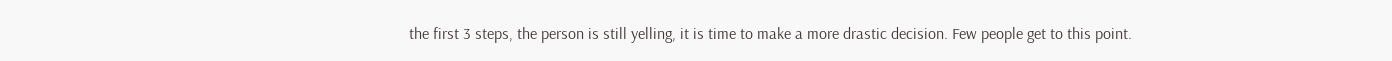the first 3 steps, the person is still yelling, it is time to make a more drastic decision. Few people get to this point.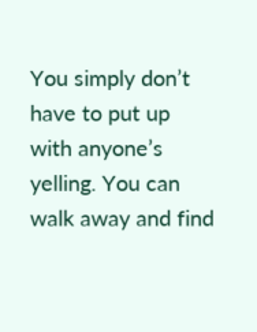You simply don’t have to put up with anyone’s yelling. You can walk away and find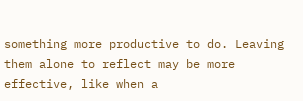something more productive to do. Leaving them alone to reflect may be more effective, like when a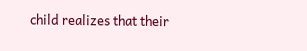child realizes that their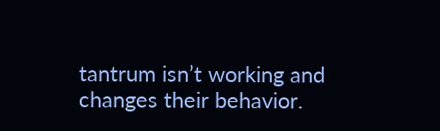tantrum isn’t working and changes their behavior.